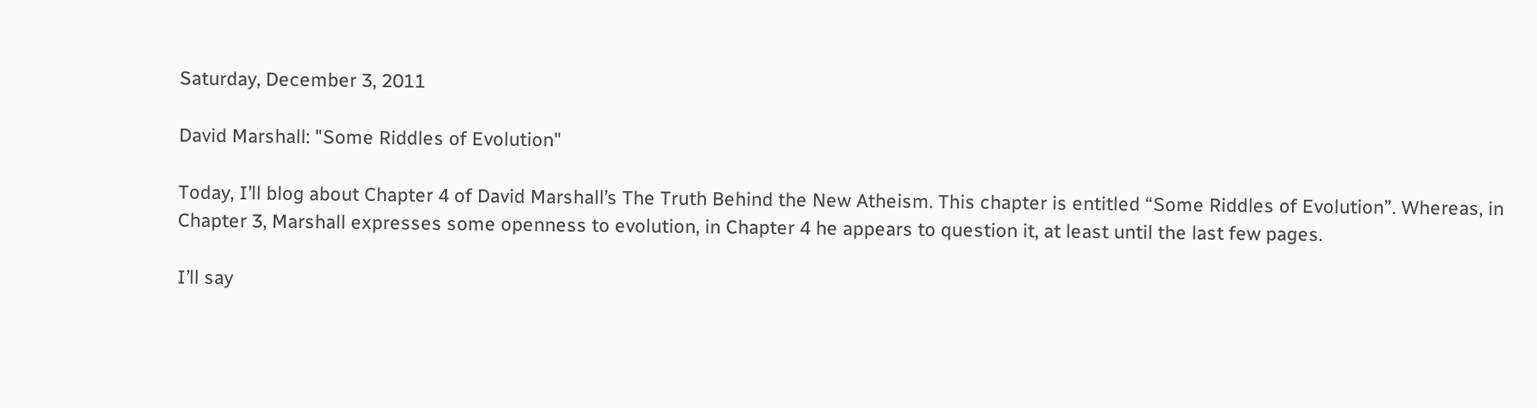Saturday, December 3, 2011

David Marshall: "Some Riddles of Evolution"

Today, I’ll blog about Chapter 4 of David Marshall’s The Truth Behind the New Atheism. This chapter is entitled “Some Riddles of Evolution”. Whereas, in Chapter 3, Marshall expresses some openness to evolution, in Chapter 4 he appears to question it, at least until the last few pages.

I’ll say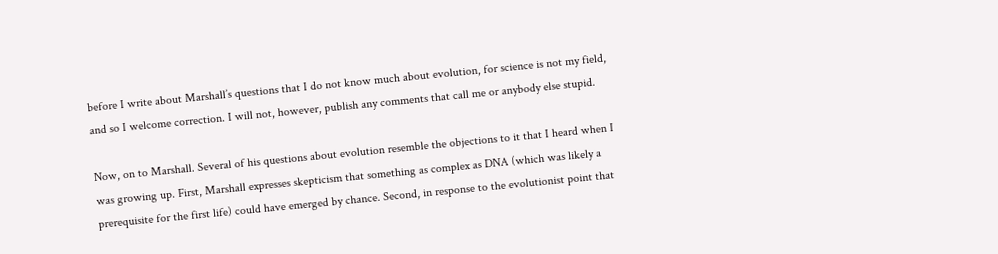before I write about Marshall’s questions that I do not know much about evolution, for science is not my field, and so I welcome correction. I will not, however, publish any comments that call me or anybody else stupid.

Now, on to Marshall. Several of his questions about evolution resemble the objections to it that I heard when I was growing up. First, Marshall expresses skepticism that something as complex as DNA (which was likely a prerequisite for the first life) could have emerged by chance. Second, in response to the evolutionist point that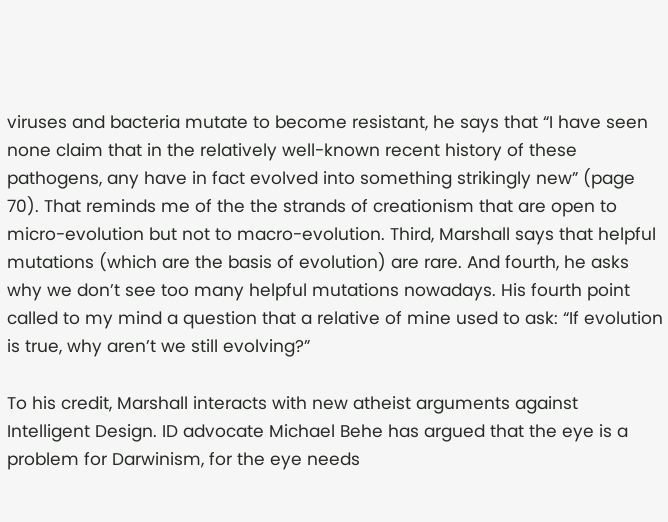viruses and bacteria mutate to become resistant, he says that “I have seen none claim that in the relatively well-known recent history of these pathogens, any have in fact evolved into something strikingly new” (page 70). That reminds me of the the strands of creationism that are open to micro-evolution but not to macro-evolution. Third, Marshall says that helpful mutations (which are the basis of evolution) are rare. And fourth, he asks why we don’t see too many helpful mutations nowadays. His fourth point called to my mind a question that a relative of mine used to ask: “If evolution is true, why aren’t we still evolving?”

To his credit, Marshall interacts with new atheist arguments against Intelligent Design. ID advocate Michael Behe has argued that the eye is a problem for Darwinism, for the eye needs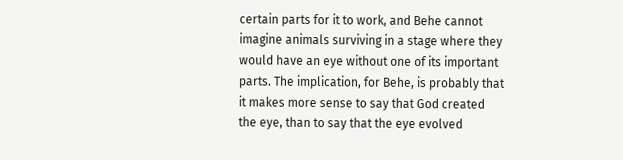certain parts for it to work, and Behe cannot imagine animals surviving in a stage where they would have an eye without one of its important parts. The implication, for Behe, is probably that it makes more sense to say that God created the eye, than to say that the eye evolved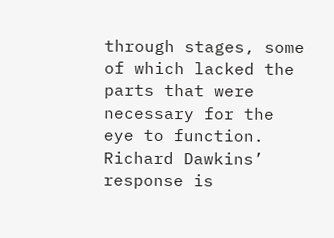through stages, some of which lacked the parts that were necessary for the eye to function. Richard Dawkins’ response is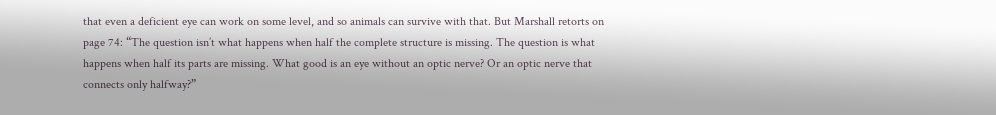that even a deficient eye can work on some level, and so animals can survive with that. But Marshall retorts on page 74: “The question isn’t what happens when half the complete structure is missing. The question is what happens when half its parts are missing. What good is an eye without an optic nerve? Or an optic nerve that connects only halfway?”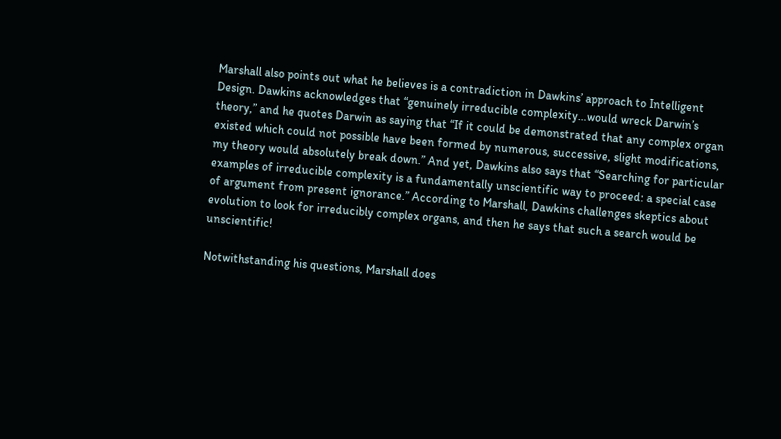Marshall also points out what he believes is a contradiction in Dawkins’ approach to Intelligent Design. Dawkins acknowledges that “genuinely irreducible complexity…would wreck Darwin’s theory,” and he quotes Darwin as saying that “If it could be demonstrated that any complex organ existed which could not possible have been formed by numerous, successive, slight modifications, my theory would absolutely break down.” And yet, Dawkins also says that “Searching for particular examples of irreducible complexity is a fundamentally unscientific way to proceed: a special case of argument from present ignorance.” According to Marshall, Dawkins challenges skeptics about evolution to look for irreducibly complex organs, and then he says that such a search would be unscientific!

Notwithstanding his questions, Marshall does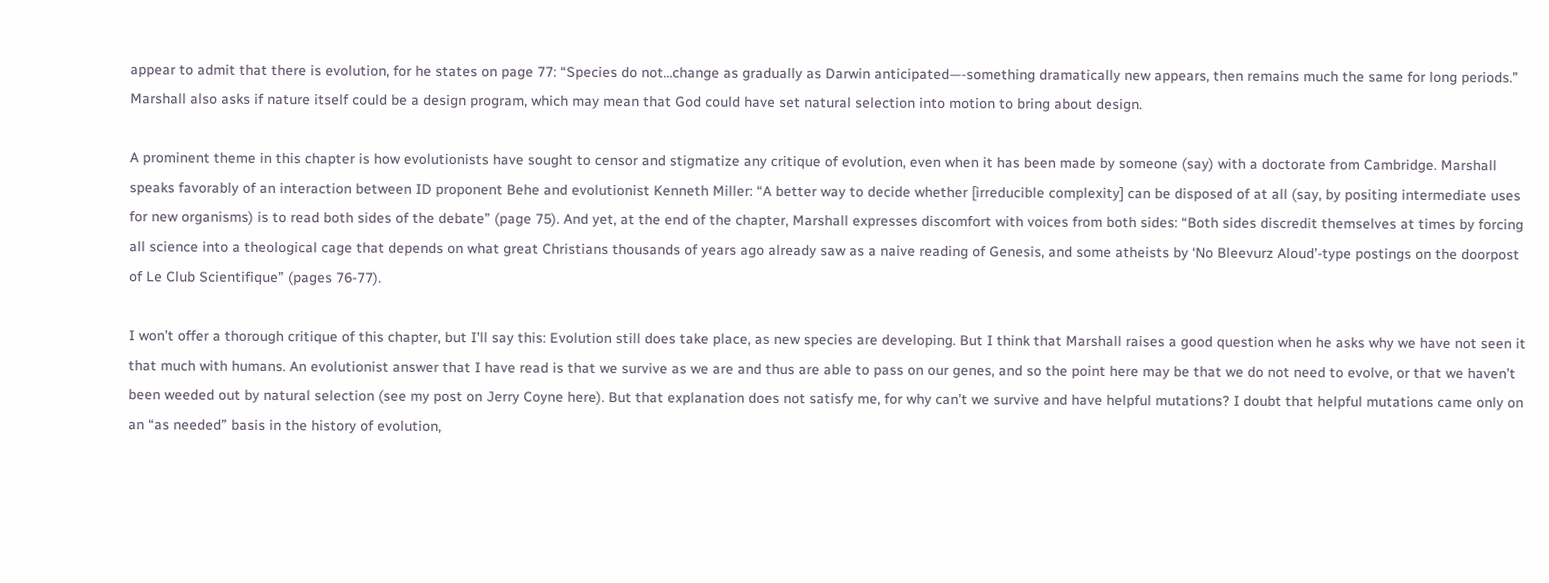appear to admit that there is evolution, for he states on page 77: “Species do not…change as gradually as Darwin anticipated—-something dramatically new appears, then remains much the same for long periods.” Marshall also asks if nature itself could be a design program, which may mean that God could have set natural selection into motion to bring about design.

A prominent theme in this chapter is how evolutionists have sought to censor and stigmatize any critique of evolution, even when it has been made by someone (say) with a doctorate from Cambridge. Marshall speaks favorably of an interaction between ID proponent Behe and evolutionist Kenneth Miller: “A better way to decide whether [irreducible complexity] can be disposed of at all (say, by positing intermediate uses for new organisms) is to read both sides of the debate” (page 75). And yet, at the end of the chapter, Marshall expresses discomfort with voices from both sides: “Both sides discredit themselves at times by forcing all science into a theological cage that depends on what great Christians thousands of years ago already saw as a naive reading of Genesis, and some atheists by ‘No Bleevurz Aloud’-type postings on the doorpost of Le Club Scientifique” (pages 76-77).

I won’t offer a thorough critique of this chapter, but I’ll say this: Evolution still does take place, as new species are developing. But I think that Marshall raises a good question when he asks why we have not seen it that much with humans. An evolutionist answer that I have read is that we survive as we are and thus are able to pass on our genes, and so the point here may be that we do not need to evolve, or that we haven’t been weeded out by natural selection (see my post on Jerry Coyne here). But that explanation does not satisfy me, for why can’t we survive and have helpful mutations? I doubt that helpful mutations came only on an “as needed” basis in the history of evolution,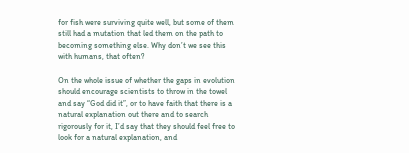for fish were surviving quite well, but some of them still had a mutation that led them on the path to becoming something else. Why don’t we see this with humans, that often?

On the whole issue of whether the gaps in evolution should encourage scientists to throw in the towel and say “God did it”, or to have faith that there is a natural explanation out there and to search rigorously for it, I’d say that they should feel free to look for a natural explanation, and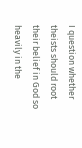I question whether theists should root their belief in God so heavily in the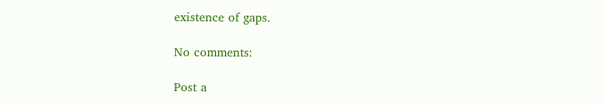existence of gaps.

No comments:

Post a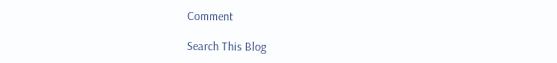Comment

Search This Blog